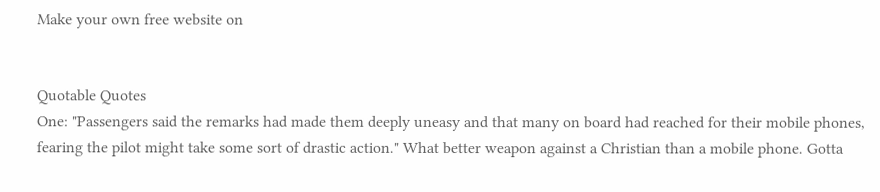Make your own free website on


Quotable Quotes
One: "Passengers said the remarks had made them deeply uneasy and that many on board had reached for their mobile phones, fearing the pilot might take some sort of drastic action." What better weapon against a Christian than a mobile phone. Gotta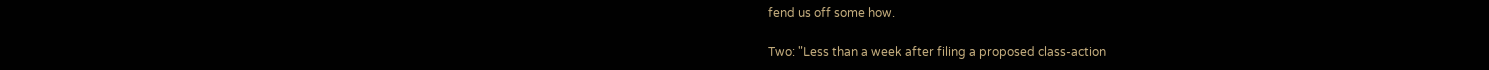fend us off some how.

Two: "Less than a week after filing a proposed class-action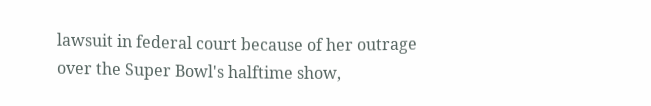lawsuit in federal court because of her outrage over the Super Bowl's halftime show,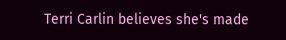Terri Carlin believes she's made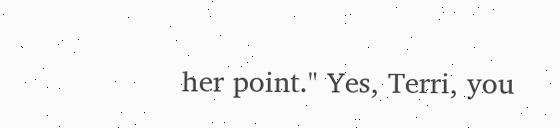her point." Yes, Terri, you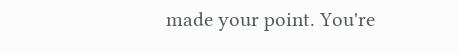made your point. You're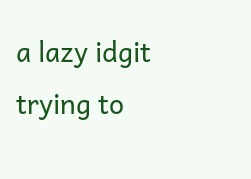a lazy idgit trying to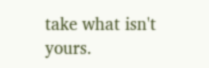take what isn't yours.